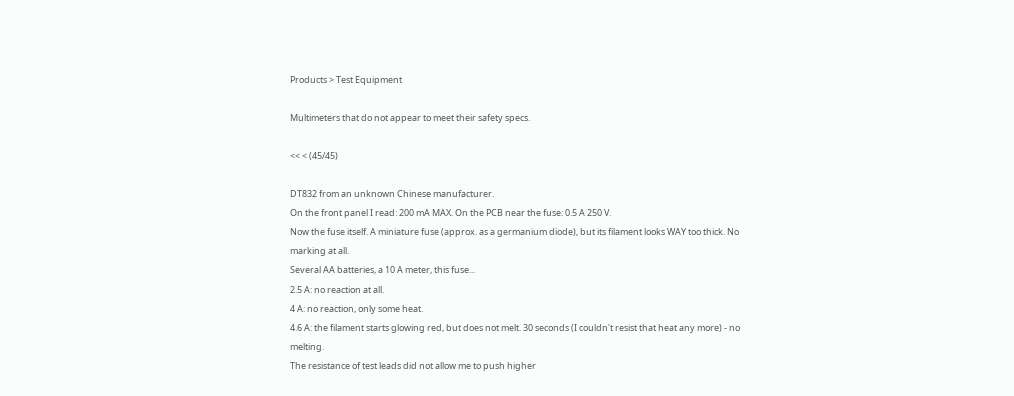Products > Test Equipment

Multimeters that do not appear to meet their safety specs.

<< < (45/45)

DT832 from an unknown Chinese manufacturer.
On the front panel I read: 200 mA MAX. On the PCB near the fuse: 0.5 A 250 V.
Now the fuse itself. A miniature fuse (approx. as a germanium diode), but its filament looks WAY too thick. No marking at all.
Several AA batteries, a 10 A meter, this fuse...
2.5 A: no reaction at all.
4 A: no reaction, only some heat.
4.6 A: the filament starts glowing red, but does not melt. 30 seconds (I couldn't resist that heat any more) - no melting.
The resistance of test leads did not allow me to push higher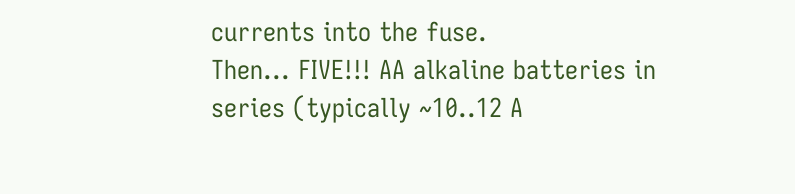currents into the fuse.
Then... FIVE!!! AA alkaline batteries in series (typically ~10..12 A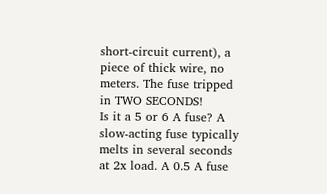short-circuit current), a piece of thick wire, no meters. The fuse tripped in TWO SECONDS!
Is it a 5 or 6 A fuse? A slow-acting fuse typically melts in several seconds at 2x load. A 0.5 A fuse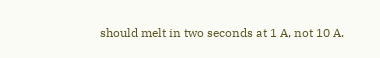should melt in two seconds at 1 A, not 10 A.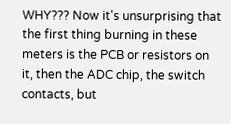WHY??? Now it's unsurprising that the first thing burning in these meters is the PCB or resistors on it, then the ADC chip, the switch contacts, but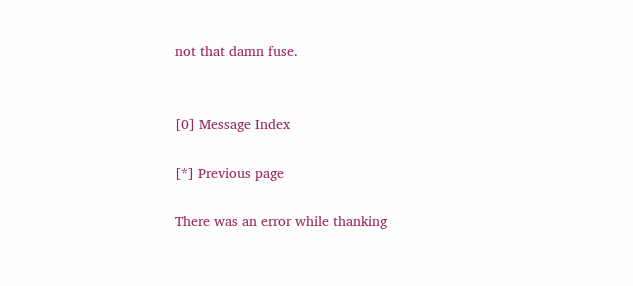not that damn fuse.


[0] Message Index

[*] Previous page

There was an error while thanking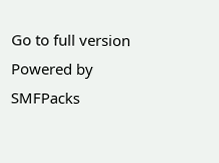Go to full version
Powered by SMFPacks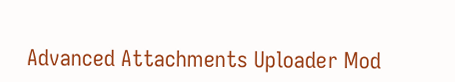Advanced Attachments Uploader Mod